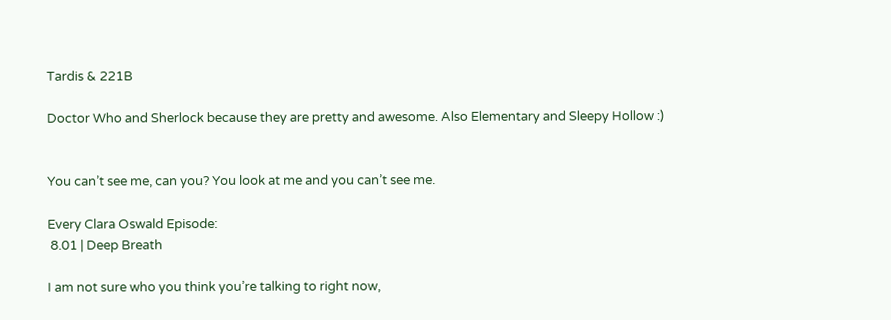Tardis & 221B

Doctor Who and Sherlock because they are pretty and awesome. Also Elementary and Sleepy Hollow :)


You can’t see me, can you? You look at me and you can’t see me.

Every Clara Oswald Episode:
 8.01 | Deep Breath

I am not sure who you think you’re talking to right now,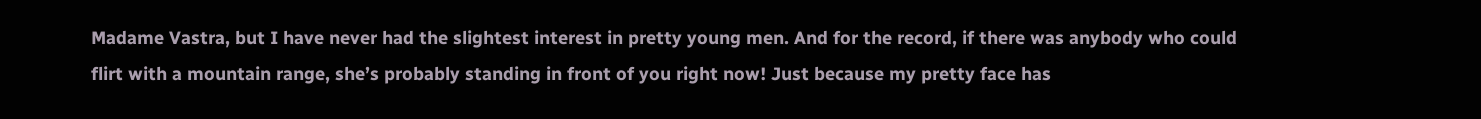Madame Vastra, but I have never had the slightest interest in pretty young men. And for the record, if there was anybody who could flirt with a mountain range, she’s probably standing in front of you right now! Just because my pretty face has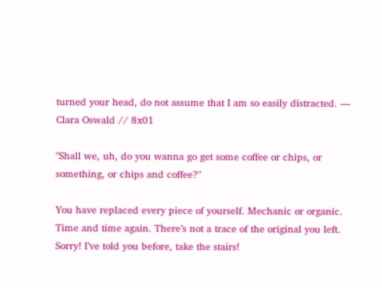turned your head, do not assume that I am so easily distracted. — Clara Oswald // 8x01

"Shall we, uh, do you wanna go get some coffee or chips, or something, or chips and coffee?"

You have replaced every piece of yourself. Mechanic or organic. Time and time again. There’s not a trace of the original you left.
Sorry! I’ve told you before, take the stairs!